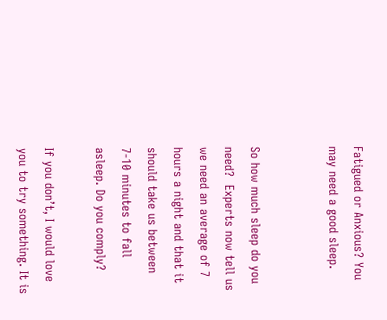Fatigued or Anxious? You may need a good sleep.


So how much sleep do you need?  Experts now tell us we need an average of 7 hours a night and that it should take us between 7-10 minutes to fall asleep. Do you comply?

If you don’t, I would love you to try something. It is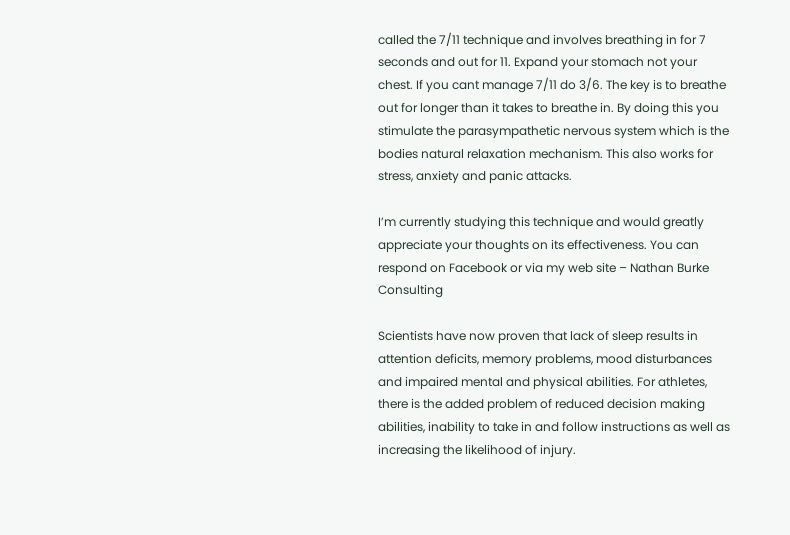called the 7/11 technique and involves breathing in for 7 seconds and out for 11. Expand your stomach not your chest. If you cant manage 7/11 do 3/6. The key is to breathe out for longer than it takes to breathe in. By doing this you stimulate the parasympathetic nervous system which is the bodies natural relaxation mechanism. This also works for stress, anxiety and panic attacks.

I’m currently studying this technique and would greatly appreciate your thoughts on its effectiveness. You can respond on Facebook or via my web site – Nathan Burke Consulting

Scientists have now proven that lack of sleep results in attention deficits, memory problems, mood disturbances and impaired mental and physical abilities. For athletes, there is the added problem of reduced decision making abilities, inability to take in and follow instructions as well as increasing the likelihood of injury.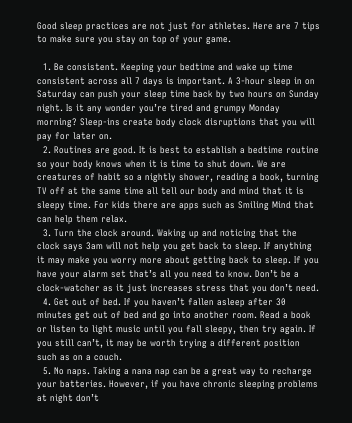Good sleep practices are not just for athletes. Here are 7 tips to make sure you stay on top of your game.

  1. Be consistent. Keeping your bedtime and wake up time consistent across all 7 days is important. A 3-hour sleep in on Saturday can push your sleep time back by two hours on Sunday night. Is it any wonder you’re tired and grumpy Monday morning? Sleep-ins create body clock disruptions that you will pay for later on.
  2. Routines are good. It is best to establish a bedtime routine so your body knows when it is time to shut down. We are creatures of habit so a nightly shower, reading a book, turning TV off at the same time all tell our body and mind that it is sleepy time. For kids there are apps such as Smiling Mind that can help them relax.
  3. Turn the clock around. Waking up and noticing that the clock says 3am will not help you get back to sleep. If anything it may make you worry more about getting back to sleep. If you have your alarm set that’s all you need to know. Don’t be a clock-watcher as it just increases stress that you don’t need.
  4. Get out of bed. If you haven’t fallen asleep after 30 minutes get out of bed and go into another room. Read a book or listen to light music until you fall sleepy, then try again. If you still can’t, it may be worth trying a different position such as on a couch.
  5. No naps. Taking a nana nap can be a great way to recharge your batteries. However, if you have chronic sleeping problems at night don’t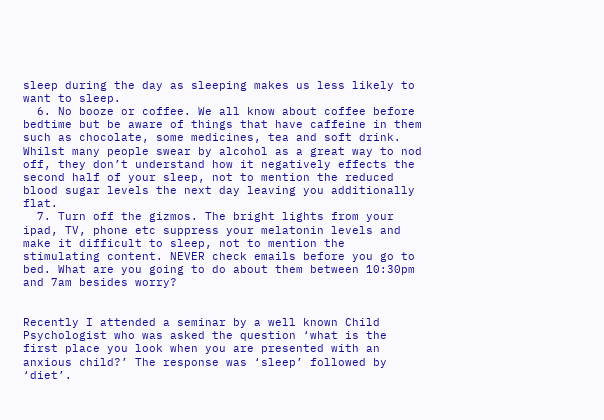sleep during the day as sleeping makes us less likely to want to sleep.
  6. No booze or coffee. We all know about coffee before bedtime but be aware of things that have caffeine in them such as chocolate, some medicines, tea and soft drink. Whilst many people swear by alcohol as a great way to nod off, they don’t understand how it negatively effects the second half of your sleep, not to mention the reduced blood sugar levels the next day leaving you additionally flat.
  7. Turn off the gizmos. The bright lights from your ipad, TV, phone etc suppress your melatonin levels and make it difficult to sleep, not to mention the stimulating content. NEVER check emails before you go to bed. What are you going to do about them between 10:30pm and 7am besides worry?


Recently I attended a seminar by a well known Child Psychologist who was asked the question ‘what is the first place you look when you are presented with an anxious child?’ The response was ‘sleep’ followed by ‘diet’.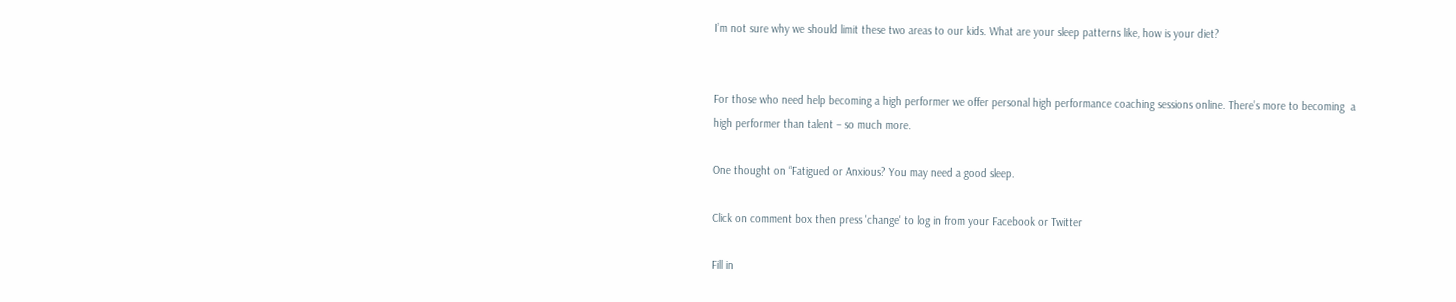I’m not sure why we should limit these two areas to our kids. What are your sleep patterns like, how is your diet?


For those who need help becoming a high performer we offer personal high performance coaching sessions online. There’s more to becoming  a high performer than talent – so much more.

One thought on “Fatigued or Anxious? You may need a good sleep.

Click on comment box then press 'change' to log in from your Facebook or Twitter

Fill in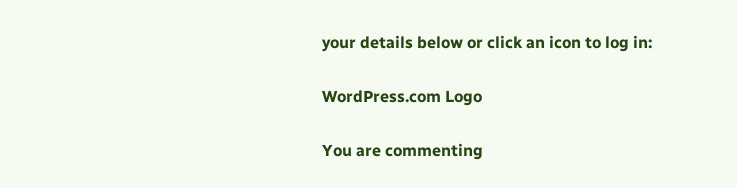your details below or click an icon to log in:

WordPress.com Logo

You are commenting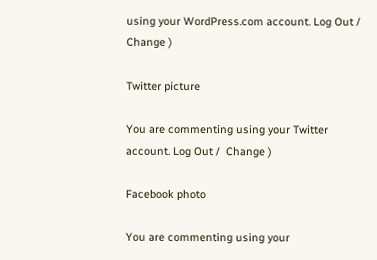using your WordPress.com account. Log Out /  Change )

Twitter picture

You are commenting using your Twitter account. Log Out /  Change )

Facebook photo

You are commenting using your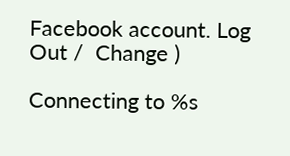Facebook account. Log Out /  Change )

Connecting to %s